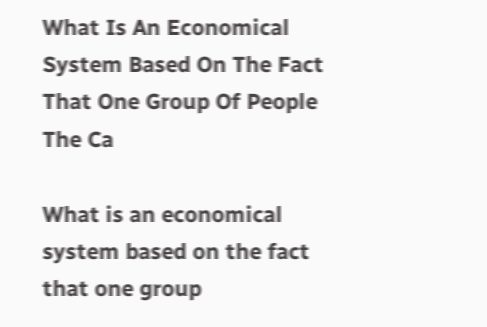What Is An Economical System Based On The Fact That One Group Of People The Ca

What is an economical system based on the fact that one group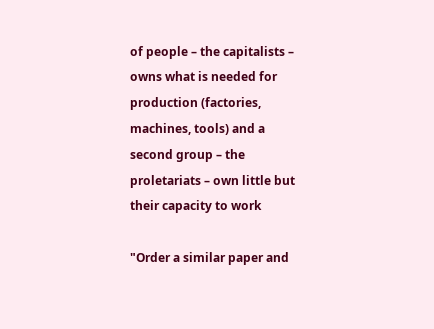of people – the capitalists – owns what is needed for production (factories, machines, tools) and a second group – the proletariats – own little but their capacity to work

"Order a similar paper and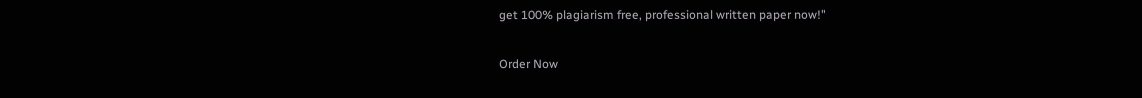get 100% plagiarism free, professional written paper now!"

Order Now